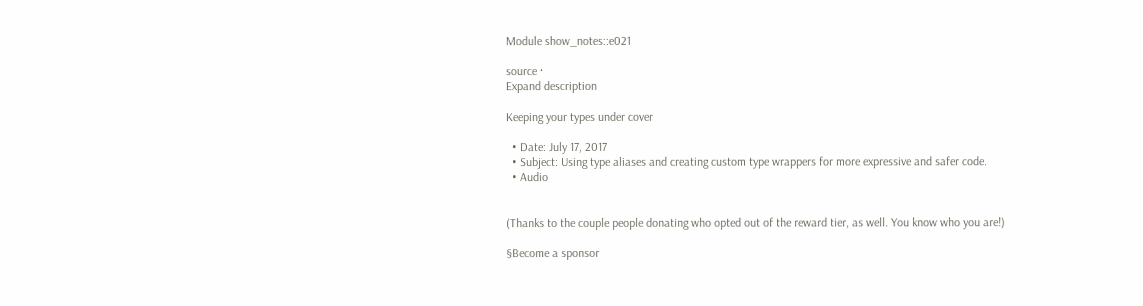Module show_notes::e021

source ·
Expand description

Keeping your types under cover

  • Date: July 17, 2017
  • Subject: Using type aliases and creating custom type wrappers for more expressive and safer code.
  • Audio


(Thanks to the couple people donating who opted out of the reward tier, as well. You know who you are!)

§Become a sponsor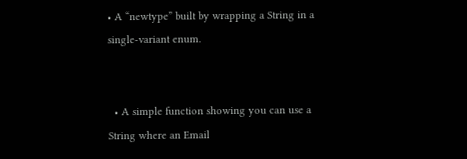• A “newtype” built by wrapping a String in a single-variant enum.


  • A simple function showing you can use a String where an Email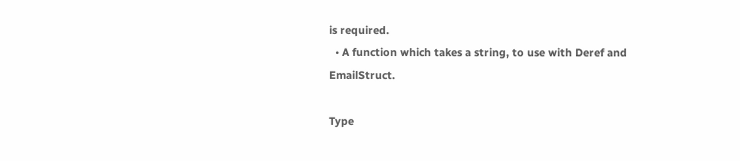is required.
  • A function which takes a string, to use with Deref and EmailStruct.

Type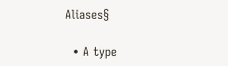Aliases§

  • A type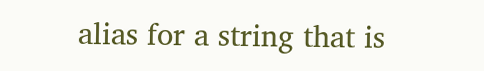alias for a string that is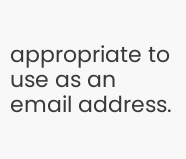appropriate to use as an email address.